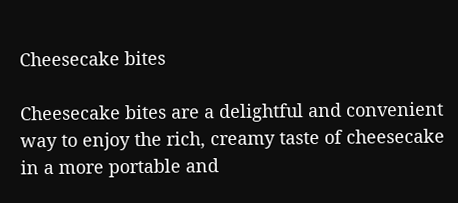Cheesecake bites

Cheesecake bites are a delightful and convenient way to enjoy the rich, creamy taste of cheesecake in a more portable and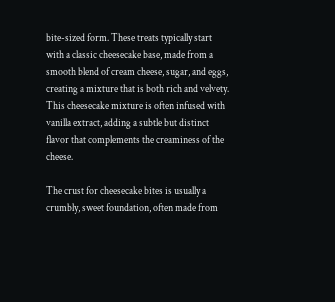bite-sized form. These treats typically start with a classic cheesecake base, made from a smooth blend of cream cheese, sugar, and eggs, creating a mixture that is both rich and velvety. This cheesecake mixture is often infused with vanilla extract, adding a subtle but distinct flavor that complements the creaminess of the cheese.

The crust for cheesecake bites is usually a crumbly, sweet foundation, often made from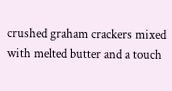crushed graham crackers mixed with melted butter and a touch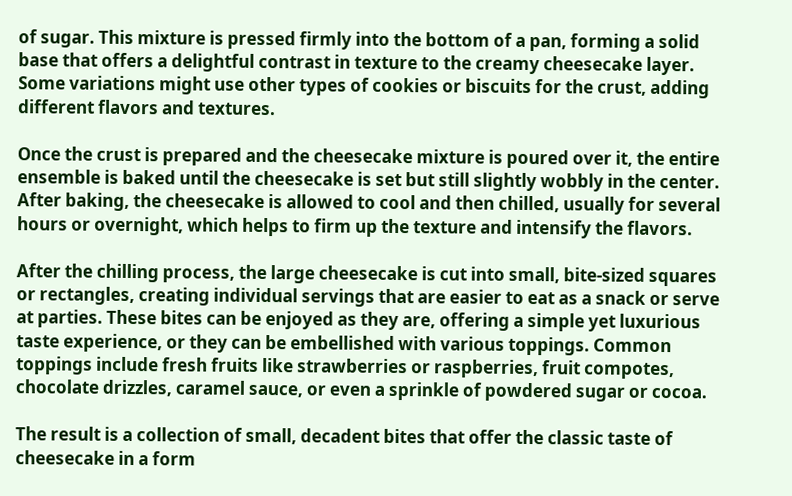of sugar. This mixture is pressed firmly into the bottom of a pan, forming a solid base that offers a delightful contrast in texture to the creamy cheesecake layer. Some variations might use other types of cookies or biscuits for the crust, adding different flavors and textures.

Once the crust is prepared and the cheesecake mixture is poured over it, the entire ensemble is baked until the cheesecake is set but still slightly wobbly in the center. After baking, the cheesecake is allowed to cool and then chilled, usually for several hours or overnight, which helps to firm up the texture and intensify the flavors.

After the chilling process, the large cheesecake is cut into small, bite-sized squares or rectangles, creating individual servings that are easier to eat as a snack or serve at parties. These bites can be enjoyed as they are, offering a simple yet luxurious taste experience, or they can be embellished with various toppings. Common toppings include fresh fruits like strawberries or raspberries, fruit compotes, chocolate drizzles, caramel sauce, or even a sprinkle of powdered sugar or cocoa.

The result is a collection of small, decadent bites that offer the classic taste of cheesecake in a form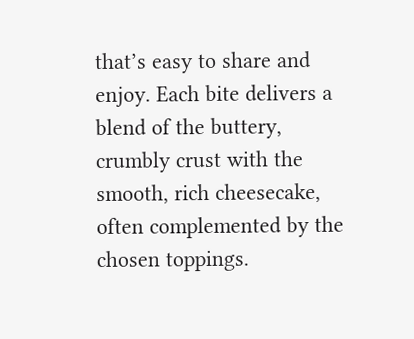that’s easy to share and enjoy. Each bite delivers a blend of the buttery, crumbly crust with the smooth, rich cheesecake, often complemented by the chosen toppings.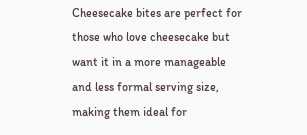Cheesecake bites are perfect for those who love cheesecake but want it in a more manageable and less formal serving size, making them ideal for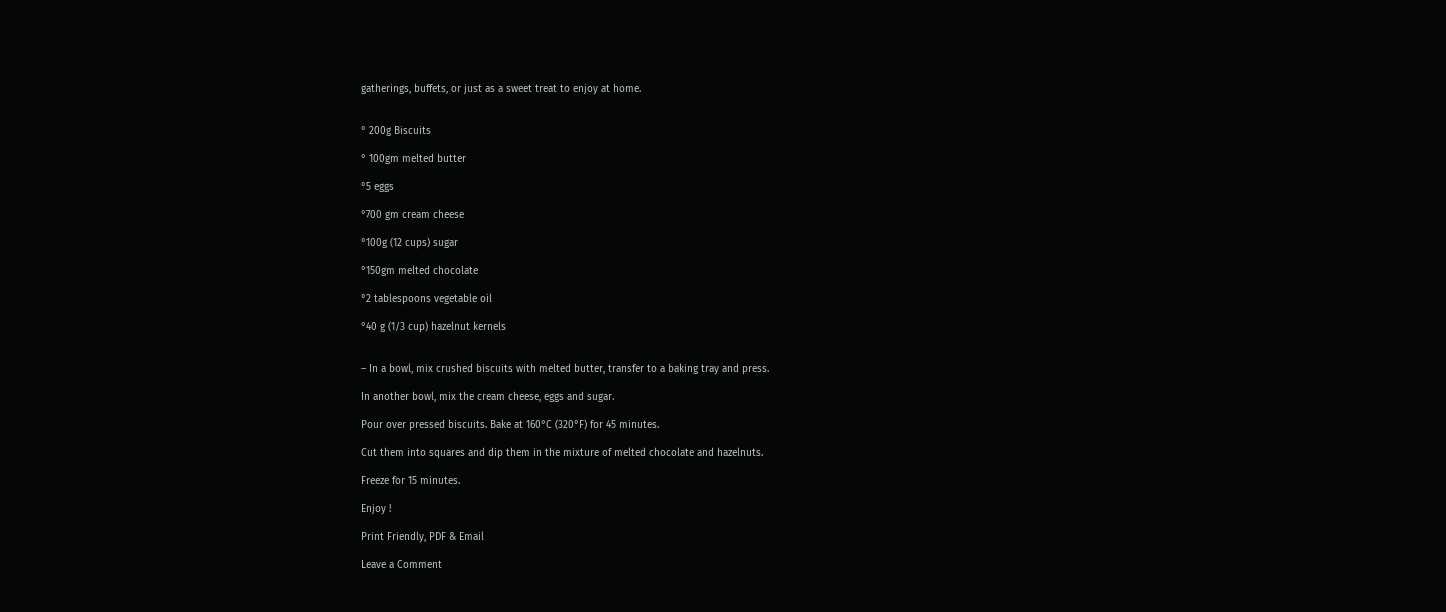gatherings, buffets, or just as a sweet treat to enjoy at home.


° 200g Biscuits

° 100gm melted butter

°5 eggs

°700 gm cream cheese

°100g (12 cups) sugar

°150gm melted chocolate

°2 tablespoons vegetable oil

°40 g (1/3 cup) hazelnut kernels


– In a bowl, mix crushed biscuits with melted butter, transfer to a baking tray and press.

In another bowl, mix the cream cheese, eggs and sugar.

Pour over pressed biscuits. Bake at 160°C (320°F) for 45 minutes.

Cut them into squares and dip them in the mixture of melted chocolate and hazelnuts.

Freeze for 15 minutes.

Enjoy !

Print Friendly, PDF & Email

Leave a Comment